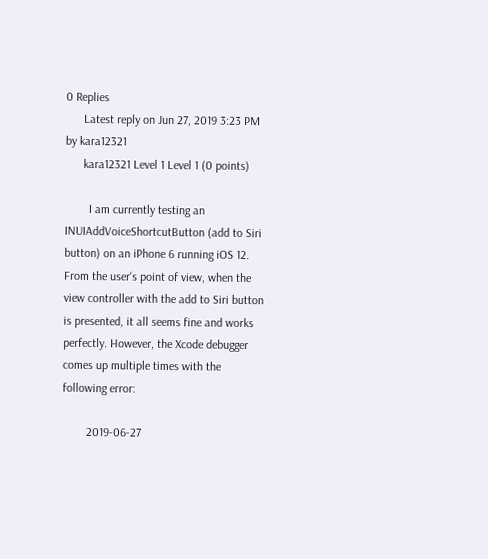0 Replies
      Latest reply on Jun 27, 2019 3:23 PM by kara12321
      kara12321 Level 1 Level 1 (0 points)

        I am currently testing an INUIAddVoiceShortcutButton (add to Siri button) on an iPhone 6 running iOS 12. From the user's point of view, when the view controller with the add to Siri button is presented, it all seems fine and works perfectly. However, the Xcode debugger comes up multiple times with the following error:

        2019-06-27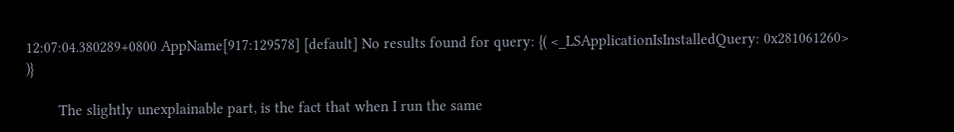12:07:04.380289+0800 AppName[917:129578] [default] No results found for query: {( <_LSApplicationIsInstalledQuery: 0x281061260> )}

        The slightly unexplainable part, is the fact that when I run the same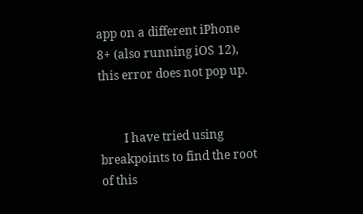app on a different iPhone 8+ (also running iOS 12), this error does not pop up.


        I have tried using breakpoints to find the root of this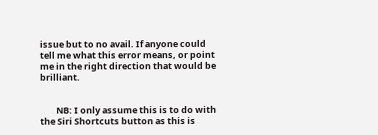issue but to no avail. If anyone could tell me what this error means, or point me in the right direction that would be brilliant.


        NB: I only assume this is to do with the Siri Shortcuts button as this is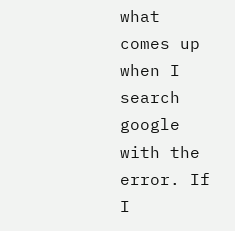what comes up when I search google with the error. If I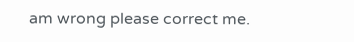am wrong please correct me.